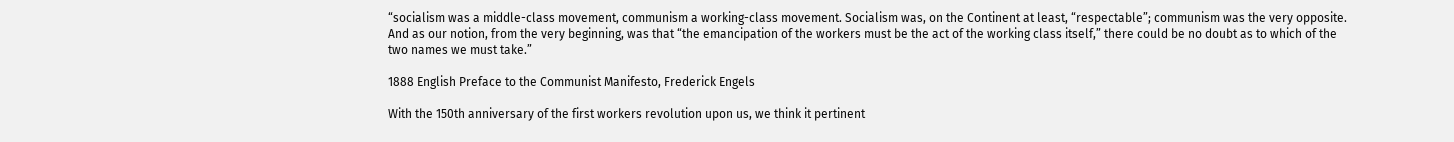“socialism was a middle-class movement, communism a working-class movement. Socialism was, on the Continent at least, “respectable”; communism was the very opposite. And as our notion, from the very beginning, was that “the emancipation of the workers must be the act of the working class itself,” there could be no doubt as to which of the two names we must take.”

1888 English Preface to the Communist Manifesto, Frederick Engels

With the 150th anniversary of the first workers revolution upon us, we think it pertinent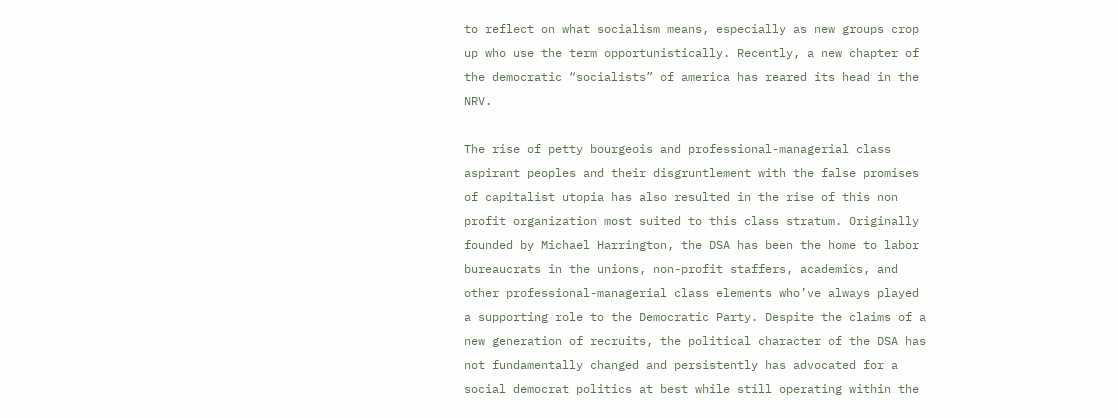to reflect on what socialism means, especially as new groups crop up who use the term opportunistically. Recently, a new chapter of the democratic “socialists” of america has reared its head in the NRV.

The rise of petty bourgeois and professional-managerial class aspirant peoples and their disgruntlement with the false promises of capitalist utopia has also resulted in the rise of this non profit organization most suited to this class stratum. Originally founded by Michael Harrington, the DSA has been the home to labor bureaucrats in the unions, non-profit staffers, academics, and other professional-managerial class elements who’ve always played a supporting role to the Democratic Party. Despite the claims of a new generation of recruits, the political character of the DSA has not fundamentally changed and persistently has advocated for a social democrat politics at best while still operating within the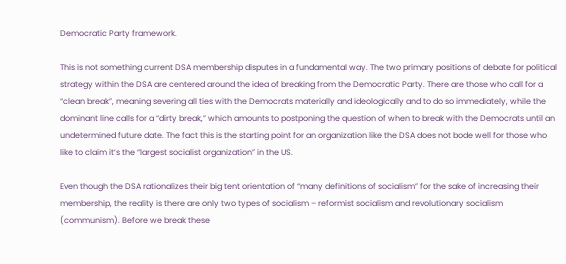Democratic Party framework.

This is not something current DSA membership disputes in a fundamental way. The two primary positions of debate for political strategy within the DSA are centered around the idea of breaking from the Democratic Party. There are those who call for a “clean break”, meaning severing all ties with the Democrats materially and ideologically and to do so immediately, while the dominant line calls for a “dirty break,” which amounts to postponing the question of when to break with the Democrats until an undetermined future date. The fact this is the starting point for an organization like the DSA does not bode well for those who like to claim it’s the “largest socialist organization” in the US.

Even though the DSA rationalizes their big tent orientation of “many definitions of socialism” for the sake of increasing their membership, the reality is there are only two types of socialism – reformist socialism and revolutionary socialism (communism). Before we break these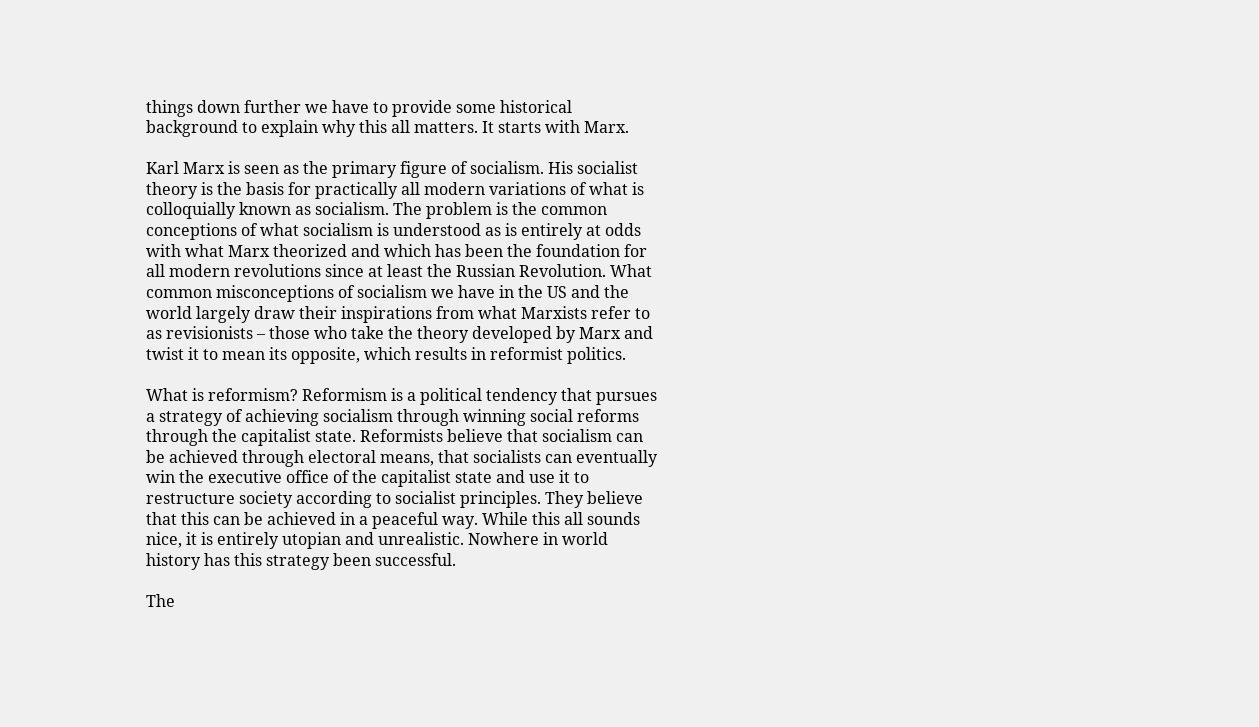things down further we have to provide some historical background to explain why this all matters. It starts with Marx.

Karl Marx is seen as the primary figure of socialism. His socialist theory is the basis for practically all modern variations of what is colloquially known as socialism. The problem is the common conceptions of what socialism is understood as is entirely at odds with what Marx theorized and which has been the foundation for all modern revolutions since at least the Russian Revolution. What common misconceptions of socialism we have in the US and the world largely draw their inspirations from what Marxists refer to as revisionists – those who take the theory developed by Marx and twist it to mean its opposite, which results in reformist politics.

What is reformism? Reformism is a political tendency that pursues a strategy of achieving socialism through winning social reforms through the capitalist state. Reformists believe that socialism can be achieved through electoral means, that socialists can eventually win the executive office of the capitalist state and use it to restructure society according to socialist principles. They believe that this can be achieved in a peaceful way. While this all sounds nice, it is entirely utopian and unrealistic. Nowhere in world history has this strategy been successful.

The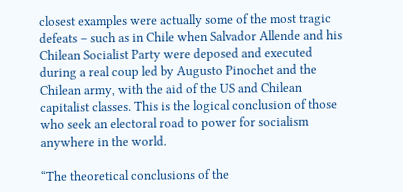closest examples were actually some of the most tragic defeats – such as in Chile when Salvador Allende and his Chilean Socialist Party were deposed and executed during a real coup led by Augusto Pinochet and the Chilean army, with the aid of the US and Chilean capitalist classes. This is the logical conclusion of those who seek an electoral road to power for socialism anywhere in the world.

“The theoretical conclusions of the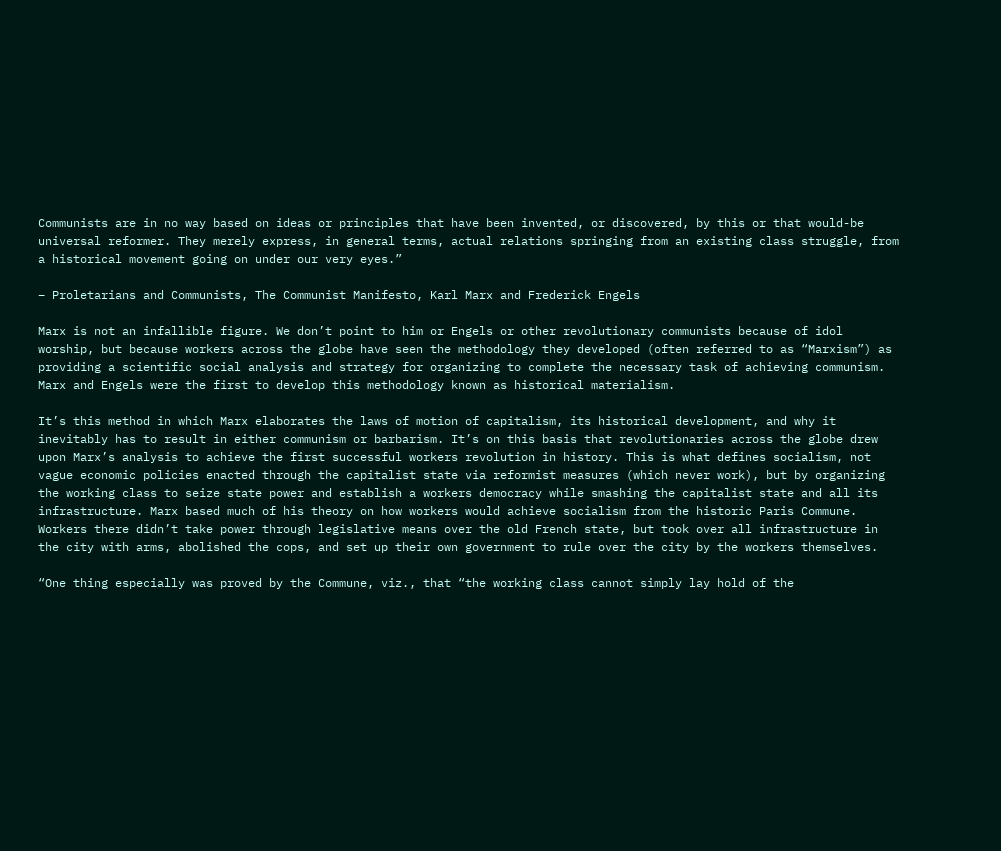Communists are in no way based on ideas or principles that have been invented, or discovered, by this or that would-be universal reformer. They merely express, in general terms, actual relations springing from an existing class struggle, from a historical movement going on under our very eyes.”

– Proletarians and Communists, The Communist Manifesto, Karl Marx and Frederick Engels

Marx is not an infallible figure. We don’t point to him or Engels or other revolutionary communists because of idol worship, but because workers across the globe have seen the methodology they developed (often referred to as “Marxism”) as providing a scientific social analysis and strategy for organizing to complete the necessary task of achieving communism. Marx and Engels were the first to develop this methodology known as historical materialism.

It’s this method in which Marx elaborates the laws of motion of capitalism, its historical development, and why it inevitably has to result in either communism or barbarism. It’s on this basis that revolutionaries across the globe drew upon Marx’s analysis to achieve the first successful workers revolution in history. This is what defines socialism, not vague economic policies enacted through the capitalist state via reformist measures (which never work), but by organizing the working class to seize state power and establish a workers democracy while smashing the capitalist state and all its infrastructure. Marx based much of his theory on how workers would achieve socialism from the historic Paris Commune. Workers there didn’t take power through legislative means over the old French state, but took over all infrastructure in the city with arms, abolished the cops, and set up their own government to rule over the city by the workers themselves.

“One thing especially was proved by the Commune, viz., that “the working class cannot simply lay hold of the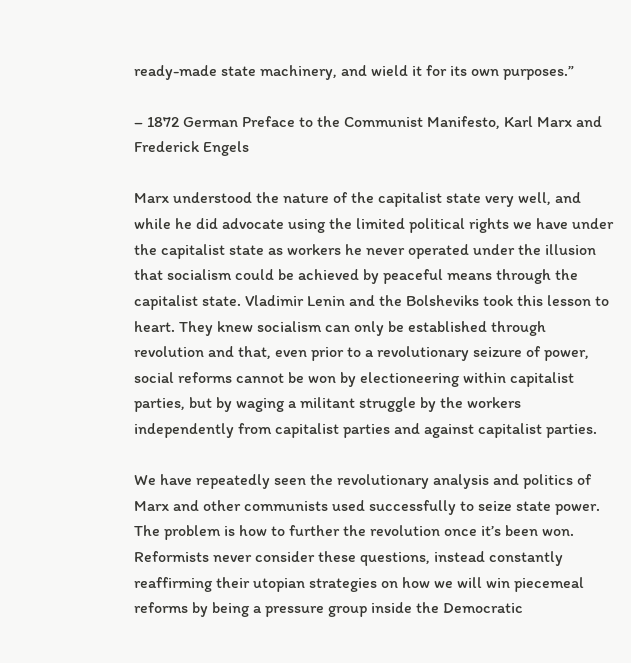ready-made state machinery, and wield it for its own purposes.”

– 1872 German Preface to the Communist Manifesto, Karl Marx and Frederick Engels

Marx understood the nature of the capitalist state very well, and while he did advocate using the limited political rights we have under the capitalist state as workers he never operated under the illusion that socialism could be achieved by peaceful means through the capitalist state. Vladimir Lenin and the Bolsheviks took this lesson to heart. They knew socialism can only be established through revolution and that, even prior to a revolutionary seizure of power, social reforms cannot be won by electioneering within capitalist parties, but by waging a militant struggle by the workers independently from capitalist parties and against capitalist parties.

We have repeatedly seen the revolutionary analysis and politics of Marx and other communists used successfully to seize state power. The problem is how to further the revolution once it’s been won. Reformists never consider these questions, instead constantly reaffirming their utopian strategies on how we will win piecemeal reforms by being a pressure group inside the Democratic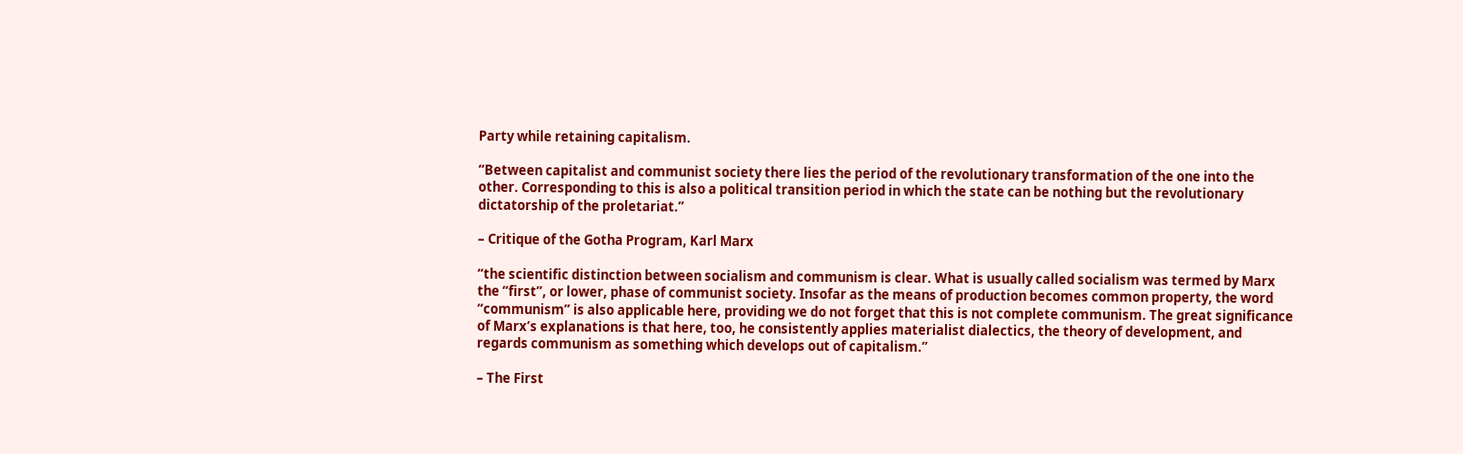Party while retaining capitalism.

“Between capitalist and communist society there lies the period of the revolutionary transformation of the one into the other. Corresponding to this is also a political transition period in which the state can be nothing but the revolutionary dictatorship of the proletariat.”

– Critique of the Gotha Program, Karl Marx

“the scientific distinction between socialism and communism is clear. What is usually called socialism was termed by Marx the “first”, or lower, phase of communist society. Insofar as the means of production becomes common property, the word “communism” is also applicable here, providing we do not forget that this is not complete communism. The great significance of Marx’s explanations is that here, too, he consistently applies materialist dialectics, the theory of development, and regards communism as something which develops out of capitalism.”

– The First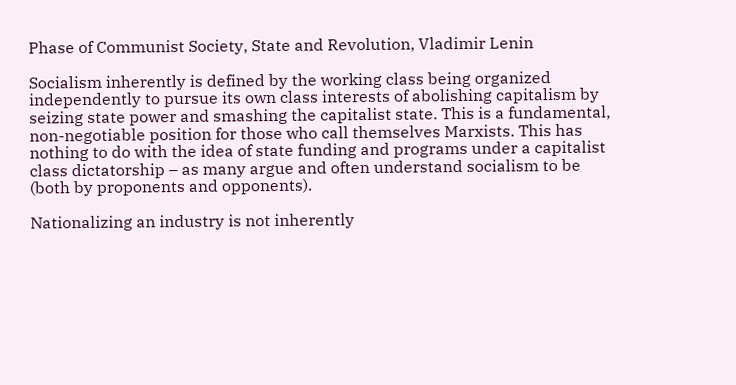Phase of Communist Society, State and Revolution, Vladimir Lenin

Socialism inherently is defined by the working class being organized independently to pursue its own class interests of abolishing capitalism by seizing state power and smashing the capitalist state. This is a fundamental, non-negotiable position for those who call themselves Marxists. This has nothing to do with the idea of state funding and programs under a capitalist class dictatorship – as many argue and often understand socialism to be (both by proponents and opponents).

Nationalizing an industry is not inherently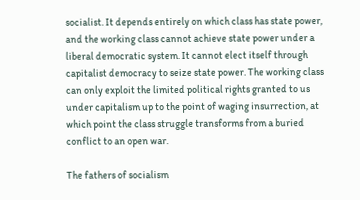socialist. It depends entirely on which class has state power, and the working class cannot achieve state power under a liberal democratic system. It cannot elect itself through capitalist democracy to seize state power. The working class can only exploit the limited political rights granted to us under capitalism up to the point of waging insurrection, at which point the class struggle transforms from a buried conflict to an open war.

The fathers of socialism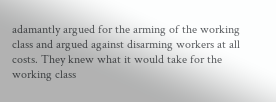adamantly argued for the arming of the working class and argued against disarming workers at all costs. They knew what it would take for the working class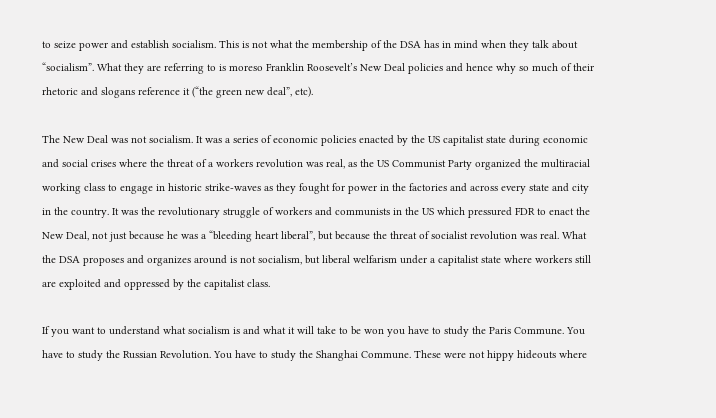to seize power and establish socialism. This is not what the membership of the DSA has in mind when they talk about “socialism”. What they are referring to is moreso Franklin Roosevelt’s New Deal policies and hence why so much of their rhetoric and slogans reference it (“the green new deal”, etc).

The New Deal was not socialism. It was a series of economic policies enacted by the US capitalist state during economic and social crises where the threat of a workers revolution was real, as the US Communist Party organized the multiracial working class to engage in historic strike-waves as they fought for power in the factories and across every state and city in the country. It was the revolutionary struggle of workers and communists in the US which pressured FDR to enact the New Deal, not just because he was a “bleeding heart liberal”, but because the threat of socialist revolution was real. What the DSA proposes and organizes around is not socialism, but liberal welfarism under a capitalist state where workers still are exploited and oppressed by the capitalist class.

If you want to understand what socialism is and what it will take to be won you have to study the Paris Commune. You have to study the Russian Revolution. You have to study the Shanghai Commune. These were not hippy hideouts where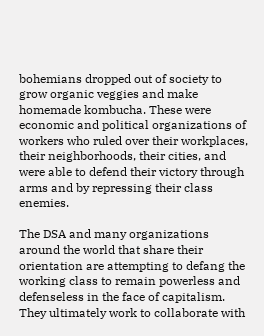bohemians dropped out of society to grow organic veggies and make homemade kombucha. These were economic and political organizations of workers who ruled over their workplaces, their neighborhoods, their cities, and were able to defend their victory through arms and by repressing their class enemies.

The DSA and many organizations around the world that share their orientation are attempting to defang the working class to remain powerless and defenseless in the face of capitalism. They ultimately work to collaborate with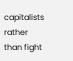capitalists rather than fight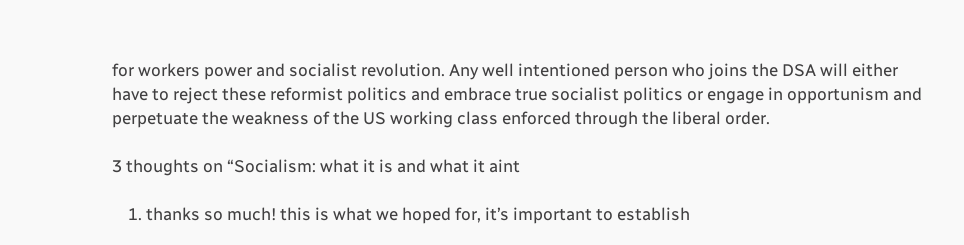for workers power and socialist revolution. Any well intentioned person who joins the DSA will either have to reject these reformist politics and embrace true socialist politics or engage in opportunism and perpetuate the weakness of the US working class enforced through the liberal order.

3 thoughts on “Socialism: what it is and what it aint

    1. thanks so much! this is what we hoped for, it’s important to establish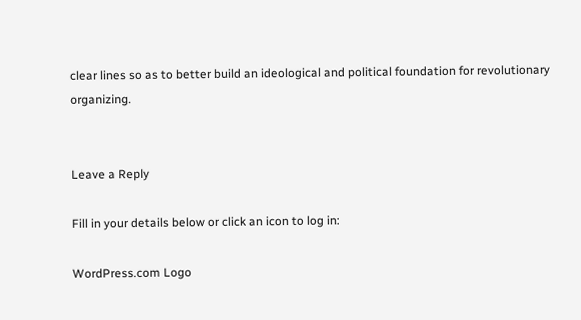clear lines so as to better build an ideological and political foundation for revolutionary organizing.


Leave a Reply

Fill in your details below or click an icon to log in:

WordPress.com Logo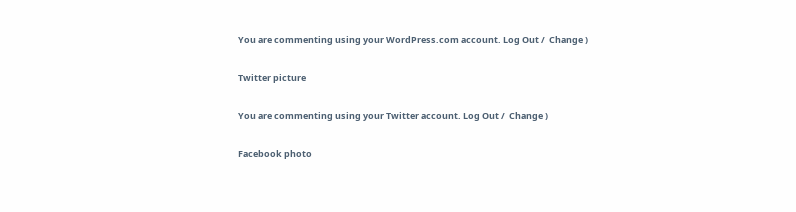You are commenting using your WordPress.com account. Log Out /  Change )

Twitter picture

You are commenting using your Twitter account. Log Out /  Change )

Facebook photo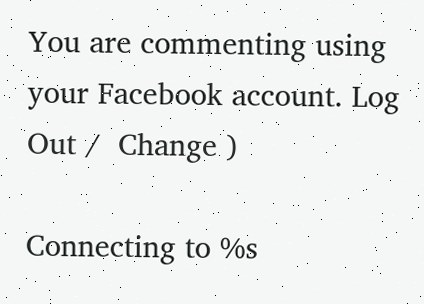You are commenting using your Facebook account. Log Out /  Change )

Connecting to %s